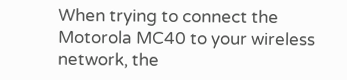When trying to connect the Motorola MC40 to your wireless network, the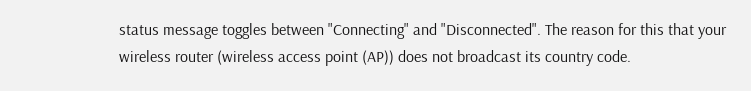status message toggles between "Connecting" and "Disconnected". The reason for this that your wireless router (wireless access point (AP)) does not broadcast its country code.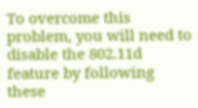To overcome this problem, you will need to disable the 802.11d feature by following these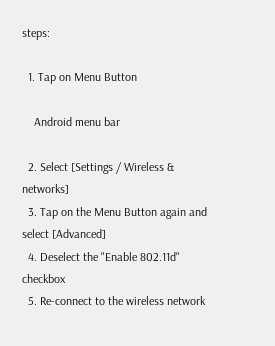steps:

  1. Tap on Menu Button

    Android menu bar

  2. Select [Settings / Wireless & networks]
  3. Tap on the Menu Button again and select [Advanced]
  4. Deselect the "Enable 802.11d" checkbox
  5. Re-connect to the wireless network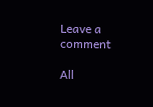Leave a comment

All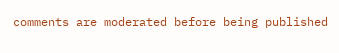comments are moderated before being published